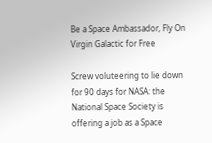Be a Space Ambassador, Fly On Virgin Galactic for Free

Screw voluteering to lie down for 90 days for NASA: the National Space Society is offering a job as a Space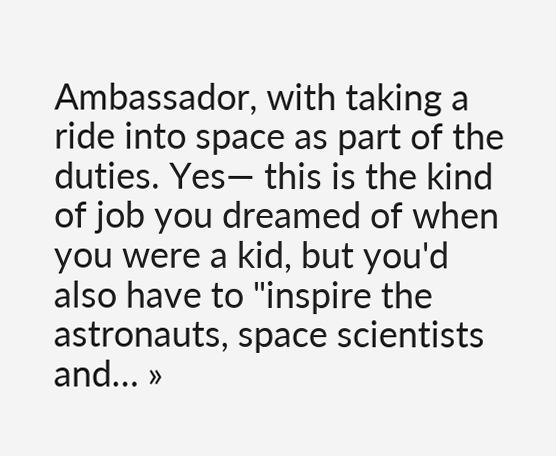Ambassador, with taking a ride into space as part of the duties. Yes— this is the kind of job you dreamed of when you were a kid, but you'd also have to "inspire the astronauts, space scientists and… »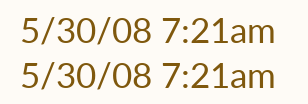5/30/08 7:21am 5/30/08 7:21am